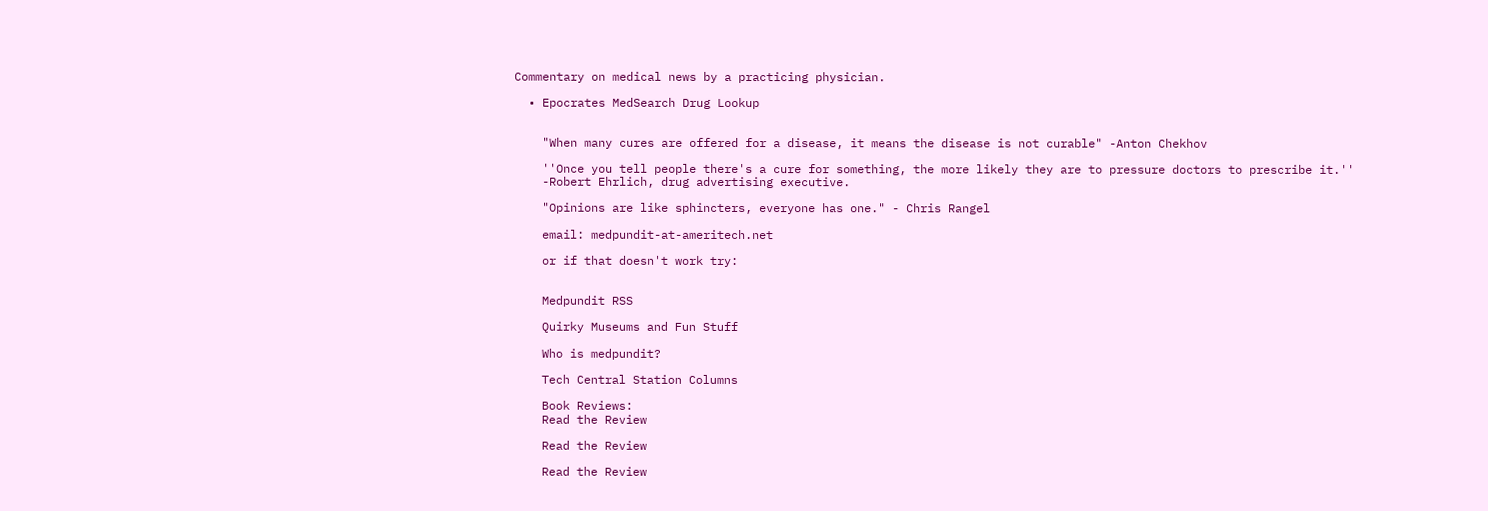Commentary on medical news by a practicing physician.

  • Epocrates MedSearch Drug Lookup


    "When many cures are offered for a disease, it means the disease is not curable" -Anton Chekhov

    ''Once you tell people there's a cure for something, the more likely they are to pressure doctors to prescribe it.''
    -Robert Ehrlich, drug advertising executive.

    "Opinions are like sphincters, everyone has one." - Chris Rangel

    email: medpundit-at-ameritech.net

    or if that doesn't work try:


    Medpundit RSS

    Quirky Museums and Fun Stuff

    Who is medpundit?

    Tech Central Station Columns

    Book Reviews:
    Read the Review

    Read the Review

    Read the Review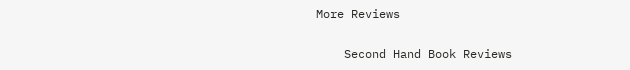More Reviews

    Second Hand Book Reviews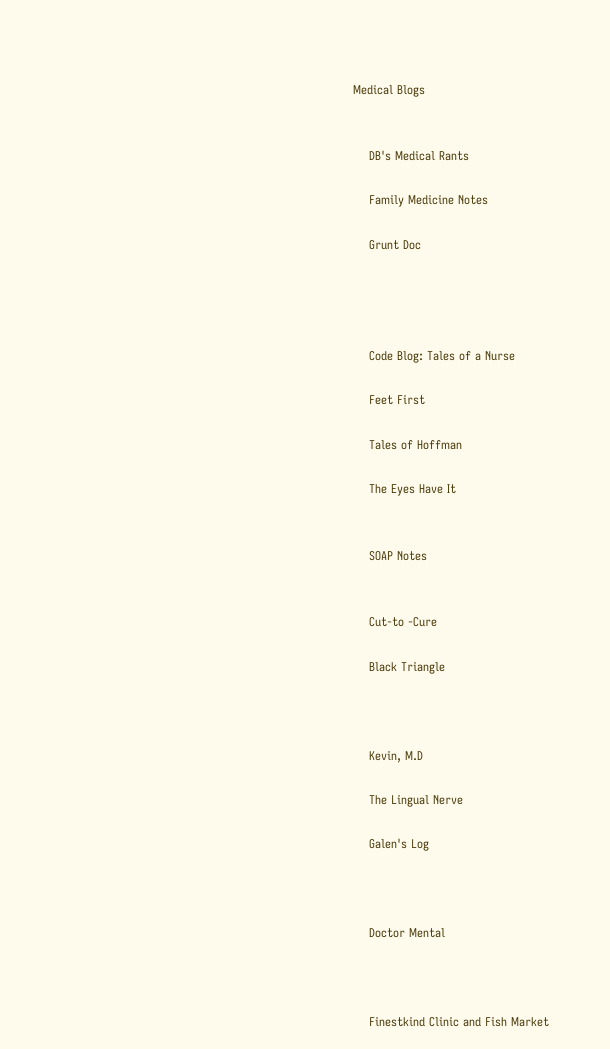Medical Blogs


    DB's Medical Rants

    Family Medicine Notes

    Grunt Doc




    Code Blog: Tales of a Nurse

    Feet First

    Tales of Hoffman

    The Eyes Have It


    SOAP Notes


    Cut-to -Cure

    Black Triangle



    Kevin, M.D

    The Lingual Nerve

    Galen's Log



    Doctor Mental



    Finestkind Clinic and Fish Market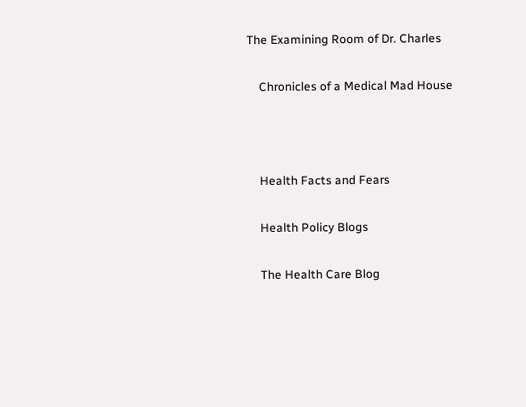The Examining Room of Dr. Charles

    Chronicles of a Medical Mad House



    Health Facts and Fears

    Health Policy Blogs

    The Health Care Blog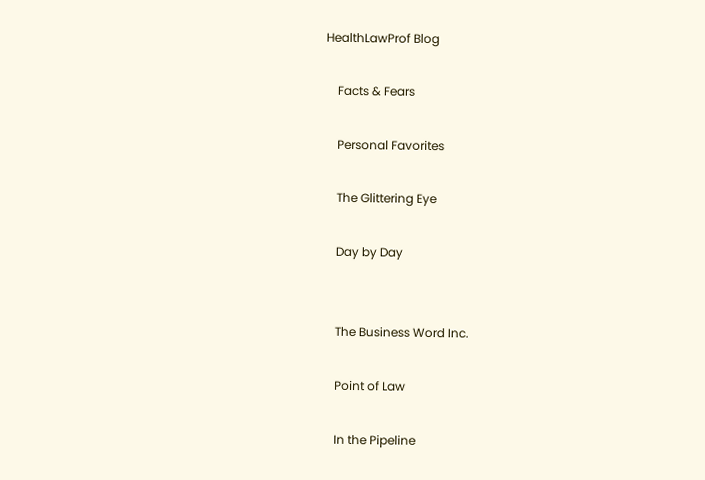HealthLawProf Blog

    Facts & Fears

    Personal Favorites

    The Glittering Eye

    Day by Day


    The Business Word Inc.

    Point of Law

    In the Pipeline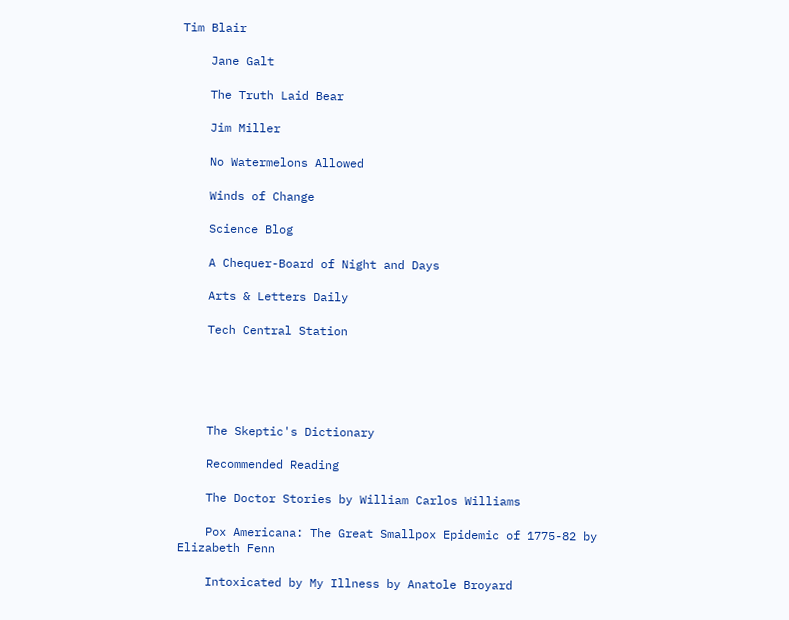Tim Blair

    Jane Galt

    The Truth Laid Bear

    Jim Miller

    No Watermelons Allowed

    Winds of Change

    Science Blog

    A Chequer-Board of Night and Days

    Arts & Letters Daily

    Tech Central Station





    The Skeptic's Dictionary

    Recommended Reading

    The Doctor Stories by William Carlos Williams

    Pox Americana: The Great Smallpox Epidemic of 1775-82 by Elizabeth Fenn

    Intoxicated by My Illness by Anatole Broyard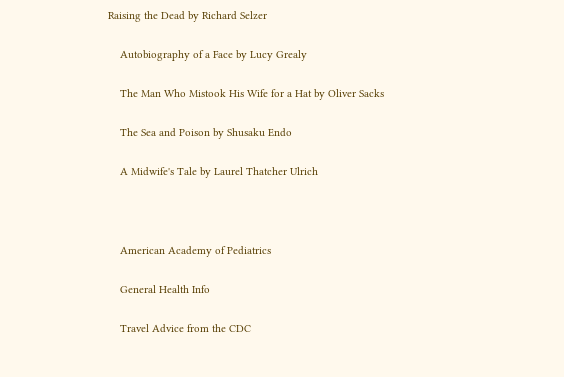Raising the Dead by Richard Selzer

    Autobiography of a Face by Lucy Grealy

    The Man Who Mistook His Wife for a Hat by Oliver Sacks

    The Sea and Poison by Shusaku Endo

    A Midwife's Tale by Laurel Thatcher Ulrich



    American Academy of Pediatrics

    General Health Info

    Travel Advice from the CDC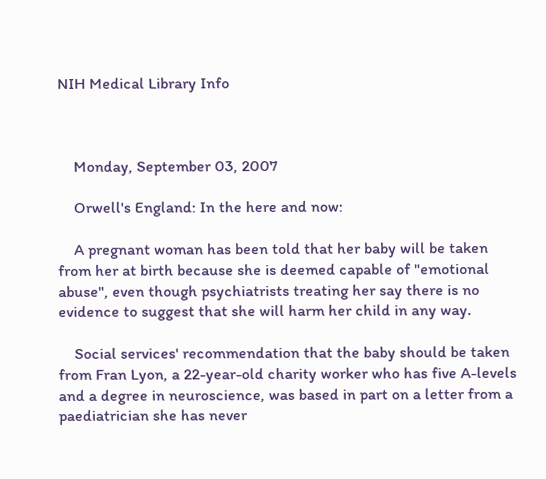NIH Medical Library Info



    Monday, September 03, 2007

    Orwell's England: In the here and now:

    A pregnant woman has been told that her baby will be taken from her at birth because she is deemed capable of "emotional abuse", even though psychiatrists treating her say there is no evidence to suggest that she will harm her child in any way.

    Social services' recommendation that the baby should be taken from Fran Lyon, a 22-year-old charity worker who has five A-levels and a degree in neuroscience, was based in part on a letter from a paediatrician she has never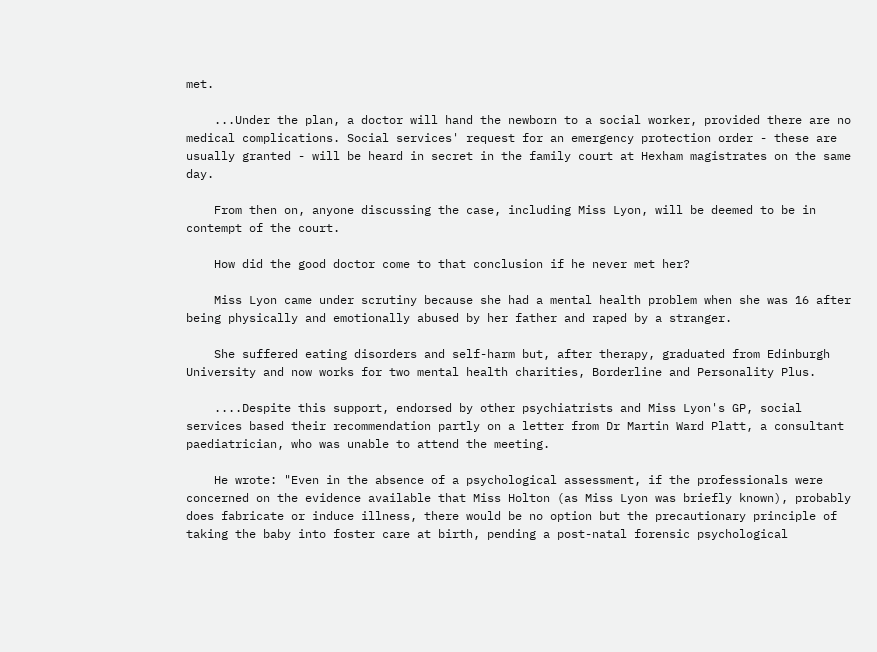met.

    ...Under the plan, a doctor will hand the newborn to a social worker, provided there are no medical complications. Social services' request for an emergency protection order - these are usually granted - will be heard in secret in the family court at Hexham magistrates on the same day.

    From then on, anyone discussing the case, including Miss Lyon, will be deemed to be in contempt of the court.

    How did the good doctor come to that conclusion if he never met her?

    Miss Lyon came under scrutiny because she had a mental health problem when she was 16 after being physically and emotionally abused by her father and raped by a stranger.

    She suffered eating disorders and self-harm but, after therapy, graduated from Edinburgh University and now works for two mental health charities, Borderline and Personality Plus.

    ....Despite this support, endorsed by other psychiatrists and Miss Lyon's GP, social services based their recommendation partly on a letter from Dr Martin Ward Platt, a consultant paediatrician, who was unable to attend the meeting.

    He wrote: "Even in the absence of a psychological assessment, if the professionals were concerned on the evidence available that Miss Holton (as Miss Lyon was briefly known), probably does fabricate or induce illness, there would be no option but the precautionary principle of taking the baby into foster care at birth, pending a post-natal forensic psychological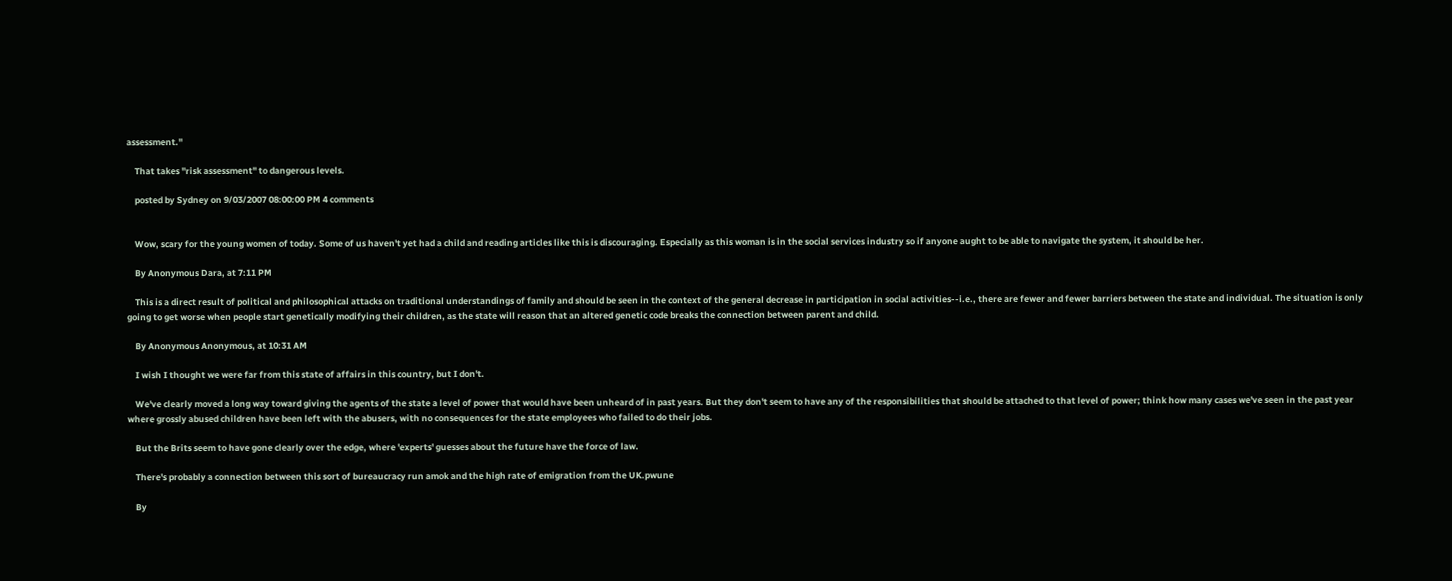assessment."

    That takes "risk assessment" to dangerous levels.

    posted by Sydney on 9/03/2007 08:00:00 PM 4 comments


    Wow, scary for the young women of today. Some of us haven't yet had a child and reading articles like this is discouraging. Especially as this woman is in the social services industry so if anyone aught to be able to navigate the system, it should be her.

    By Anonymous Dara, at 7:11 PM

    This is a direct result of political and philosophical attacks on traditional understandings of family and should be seen in the context of the general decrease in participation in social activities--i.e., there are fewer and fewer barriers between the state and individual. The situation is only going to get worse when people start genetically modifying their children, as the state will reason that an altered genetic code breaks the connection between parent and child.

    By Anonymous Anonymous, at 10:31 AM

    I wish I thought we were far from this state of affairs in this country, but I don't.

    We've clearly moved a long way toward giving the agents of the state a level of power that would have been unheard of in past years. But they don't seem to have any of the responsibilities that should be attached to that level of power; think how many cases we've seen in the past year where grossly abused children have been left with the abusers, with no consequences for the state employees who failed to do their jobs.

    But the Brits seem to have gone clearly over the edge, where 'experts' guesses about the future have the force of law.

    There's probably a connection between this sort of bureaucracy run amok and the high rate of emigration from the UK.pwune

    By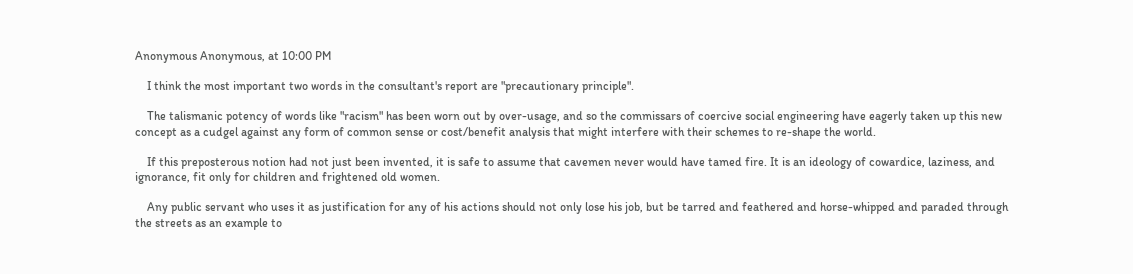Anonymous Anonymous, at 10:00 PM

    I think the most important two words in the consultant's report are "precautionary principle".

    The talismanic potency of words like "racism" has been worn out by over-usage, and so the commissars of coercive social engineering have eagerly taken up this new concept as a cudgel against any form of common sense or cost/benefit analysis that might interfere with their schemes to re-shape the world.

    If this preposterous notion had not just been invented, it is safe to assume that cavemen never would have tamed fire. It is an ideology of cowardice, laziness, and ignorance, fit only for children and frightened old women.

    Any public servant who uses it as justification for any of his actions should not only lose his job, but be tarred and feathered and horse-whipped and paraded through the streets as an example to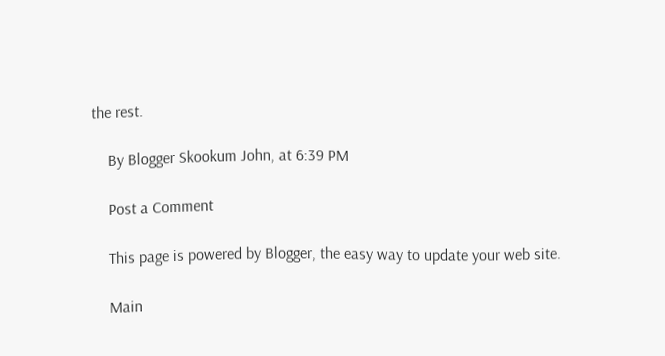the rest.

    By Blogger Skookum John, at 6:39 PM

    Post a Comment

    This page is powered by Blogger, the easy way to update your web site.

    Main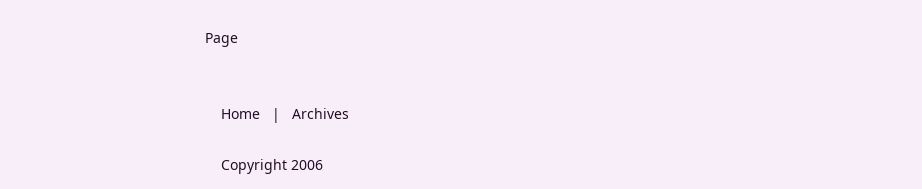Page


    Home   |   Archives

    Copyright 2006